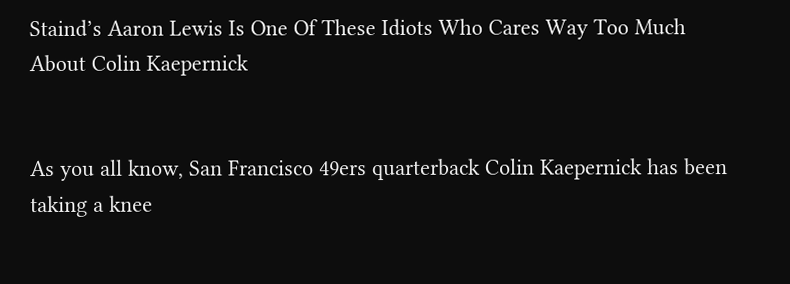Staind’s Aaron Lewis Is One Of These Idiots Who Cares Way Too Much About Colin Kaepernick


As you all know, San Francisco 49ers quarterback Colin Kaepernick has been taking a knee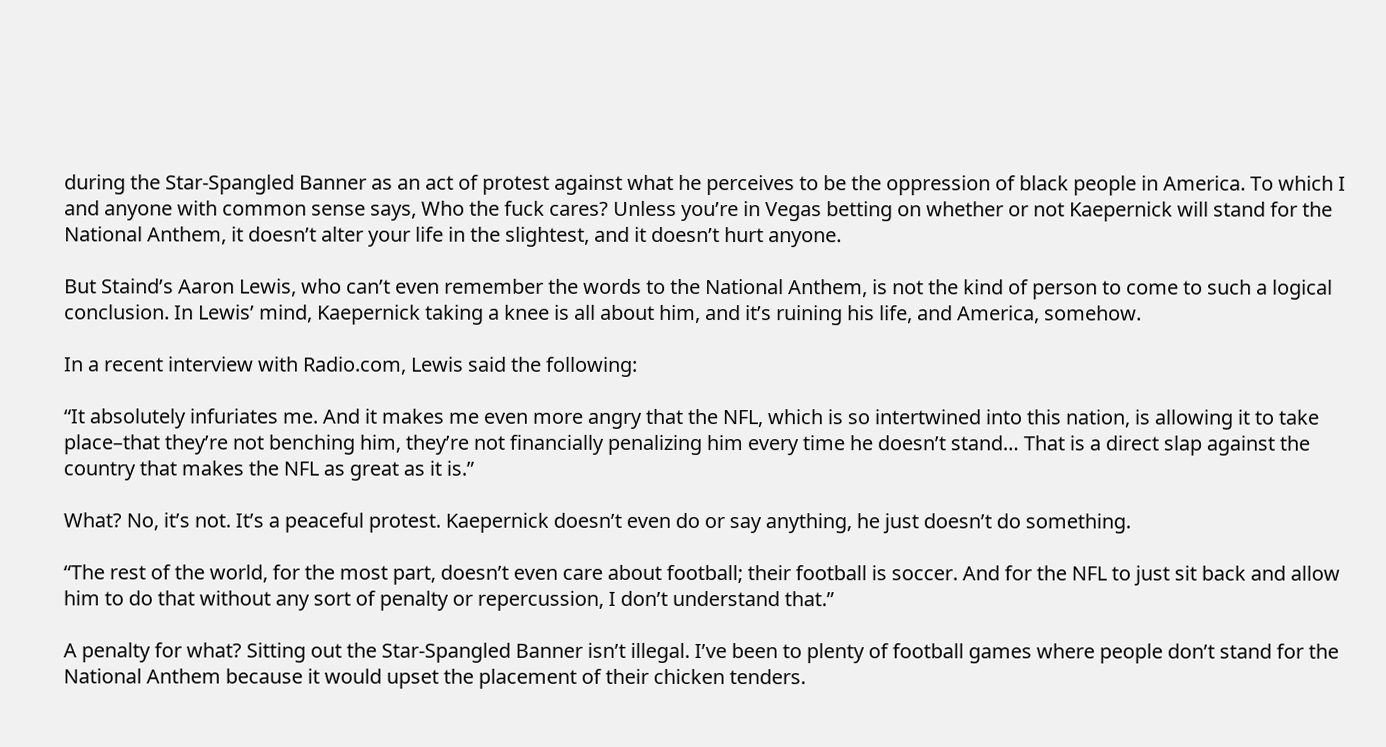during the Star-Spangled Banner as an act of protest against what he perceives to be the oppression of black people in America. To which I and anyone with common sense says, Who the fuck cares? Unless you’re in Vegas betting on whether or not Kaepernick will stand for the National Anthem, it doesn’t alter your life in the slightest, and it doesn’t hurt anyone.

But Staind’s Aaron Lewis, who can’t even remember the words to the National Anthem, is not the kind of person to come to such a logical conclusion. In Lewis’ mind, Kaepernick taking a knee is all about him, and it’s ruining his life, and America, somehow.

In a recent interview with Radio.com, Lewis said the following:

“It absolutely infuriates me. And it makes me even more angry that the NFL, which is so intertwined into this nation, is allowing it to take place–that they’re not benching him, they’re not financially penalizing him every time he doesn’t stand… That is a direct slap against the country that makes the NFL as great as it is.”

What? No, it’s not. It’s a peaceful protest. Kaepernick doesn’t even do or say anything, he just doesn’t do something.

“The rest of the world, for the most part, doesn’t even care about football; their football is soccer. And for the NFL to just sit back and allow him to do that without any sort of penalty or repercussion, I don’t understand that.”

A penalty for what? Sitting out the Star-Spangled Banner isn’t illegal. I’ve been to plenty of football games where people don’t stand for the National Anthem because it would upset the placement of their chicken tenders.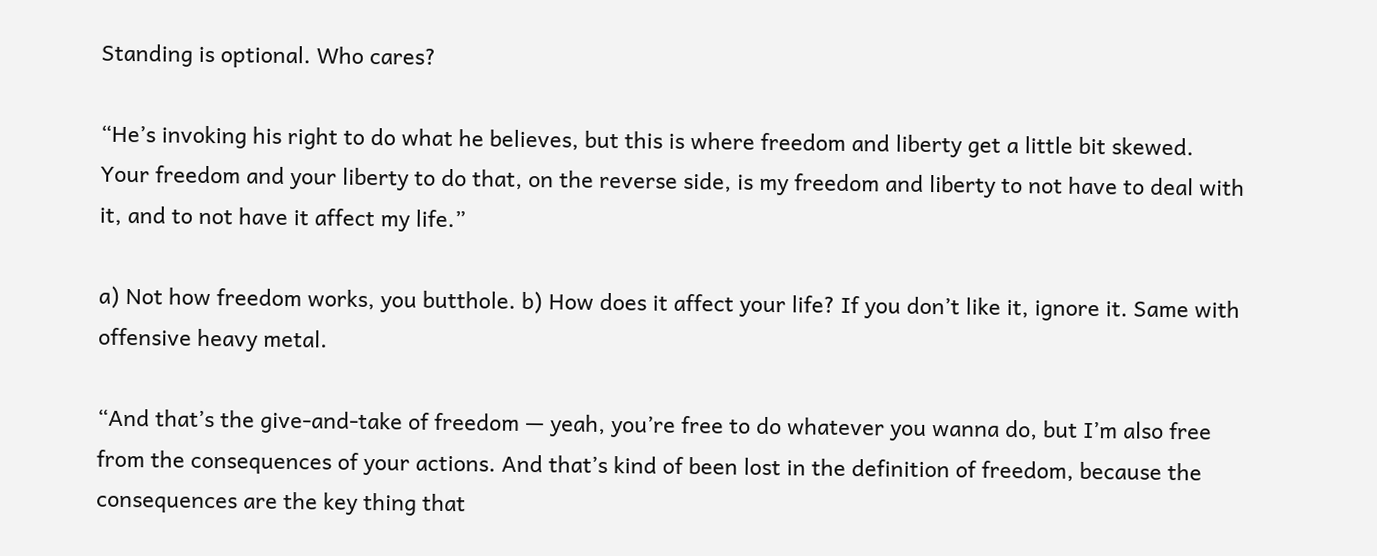Standing is optional. Who cares?

“He’s invoking his right to do what he believes, but this is where freedom and liberty get a little bit skewed. Your freedom and your liberty to do that, on the reverse side, is my freedom and liberty to not have to deal with it, and to not have it affect my life.”

a) Not how freedom works, you butthole. b) How does it affect your life? If you don’t like it, ignore it. Same with offensive heavy metal.

“And that’s the give-and-take of freedom — yeah, you’re free to do whatever you wanna do, but I’m also free from the consequences of your actions. And that’s kind of been lost in the definition of freedom, because the consequences are the key thing that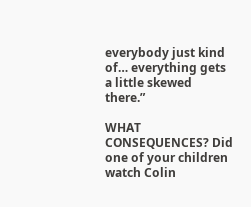everybody just kind of… everything gets a little skewed there.”

WHAT CONSEQUENCES? Did one of your children watch Colin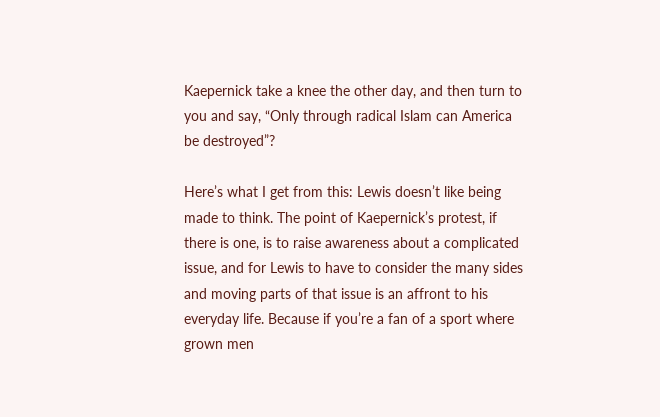Kaepernick take a knee the other day, and then turn to you and say, “Only through radical Islam can America be destroyed”?

Here’s what I get from this: Lewis doesn’t like being made to think. The point of Kaepernick’s protest, if there is one, is to raise awareness about a complicated issue, and for Lewis to have to consider the many sides and moving parts of that issue is an affront to his everyday life. Because if you’re a fan of a sport where grown men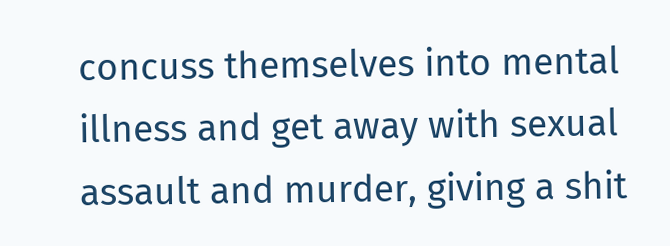concuss themselves into mental illness and get away with sexual assault and murder, giving a shit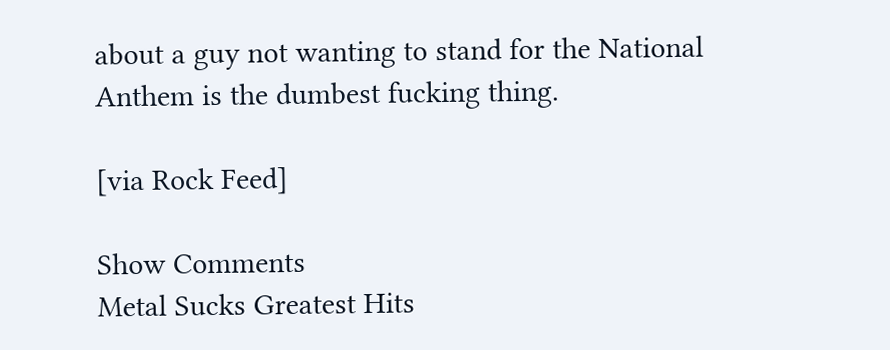about a guy not wanting to stand for the National Anthem is the dumbest fucking thing.

[via Rock Feed]

Show Comments
Metal Sucks Greatest Hits